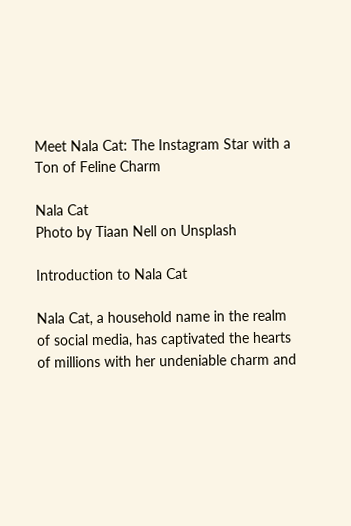Meet Nala Cat: The Instagram Star with a Ton of Feline Charm

Nala Cat
Photo by Tiaan Nell on Unsplash

Introduction to Nala Cat

Nala Cat, a household name in the realm of social media, has captivated the hearts of millions with her undeniable charm and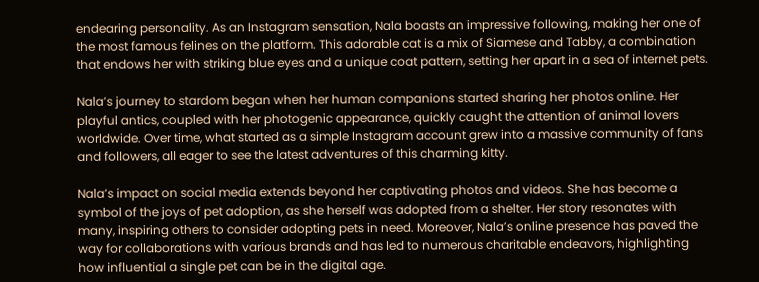endearing personality. As an Instagram sensation, Nala boasts an impressive following, making her one of the most famous felines on the platform. This adorable cat is a mix of Siamese and Tabby, a combination that endows her with striking blue eyes and a unique coat pattern, setting her apart in a sea of internet pets.

Nala’s journey to stardom began when her human companions started sharing her photos online. Her playful antics, coupled with her photogenic appearance, quickly caught the attention of animal lovers worldwide. Over time, what started as a simple Instagram account grew into a massive community of fans and followers, all eager to see the latest adventures of this charming kitty.

Nala’s impact on social media extends beyond her captivating photos and videos. She has become a symbol of the joys of pet adoption, as she herself was adopted from a shelter. Her story resonates with many, inspiring others to consider adopting pets in need. Moreover, Nala’s online presence has paved the way for collaborations with various brands and has led to numerous charitable endeavors, highlighting how influential a single pet can be in the digital age.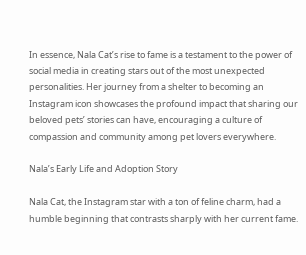In essence, Nala Cat’s rise to fame is a testament to the power of social media in creating stars out of the most unexpected personalities. Her journey from a shelter to becoming an Instagram icon showcases the profound impact that sharing our beloved pets’ stories can have, encouraging a culture of compassion and community among pet lovers everywhere.

Nala’s Early Life and Adoption Story

Nala Cat, the Instagram star with a ton of feline charm, had a humble beginning that contrasts sharply with her current fame.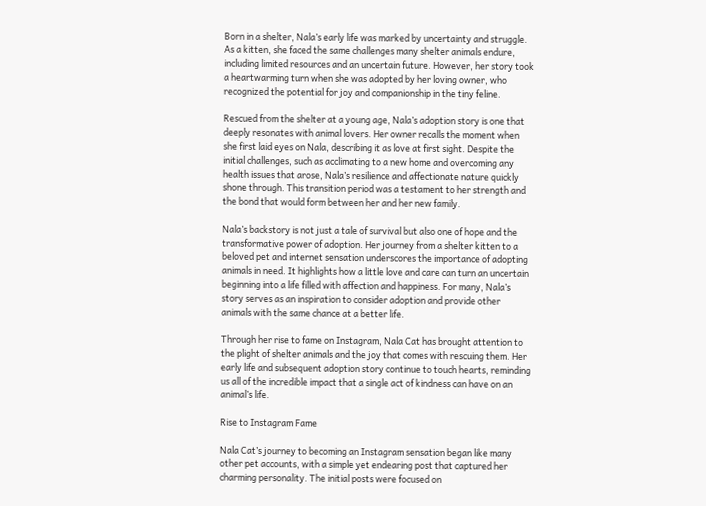Born in a shelter, Nala’s early life was marked by uncertainty and struggle. As a kitten, she faced the same challenges many shelter animals endure, including limited resources and an uncertain future. However, her story took a heartwarming turn when she was adopted by her loving owner, who recognized the potential for joy and companionship in the tiny feline.

Rescued from the shelter at a young age, Nala’s adoption story is one that deeply resonates with animal lovers. Her owner recalls the moment when she first laid eyes on Nala, describing it as love at first sight. Despite the initial challenges, such as acclimating to a new home and overcoming any health issues that arose, Nala’s resilience and affectionate nature quickly shone through. This transition period was a testament to her strength and the bond that would form between her and her new family.

Nala’s backstory is not just a tale of survival but also one of hope and the transformative power of adoption. Her journey from a shelter kitten to a beloved pet and internet sensation underscores the importance of adopting animals in need. It highlights how a little love and care can turn an uncertain beginning into a life filled with affection and happiness. For many, Nala’s story serves as an inspiration to consider adoption and provide other animals with the same chance at a better life.

Through her rise to fame on Instagram, Nala Cat has brought attention to the plight of shelter animals and the joy that comes with rescuing them. Her early life and subsequent adoption story continue to touch hearts, reminding us all of the incredible impact that a single act of kindness can have on an animal’s life.

Rise to Instagram Fame

Nala Cat’s journey to becoming an Instagram sensation began like many other pet accounts, with a simple yet endearing post that captured her charming personality. The initial posts were focused on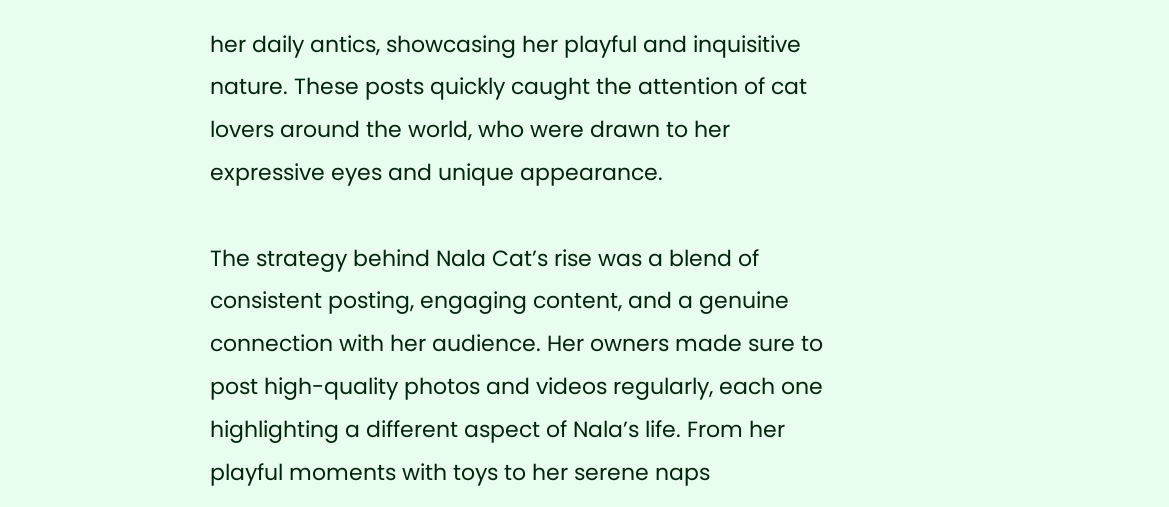her daily antics, showcasing her playful and inquisitive nature. These posts quickly caught the attention of cat lovers around the world, who were drawn to her expressive eyes and unique appearance.

The strategy behind Nala Cat’s rise was a blend of consistent posting, engaging content, and a genuine connection with her audience. Her owners made sure to post high-quality photos and videos regularly, each one highlighting a different aspect of Nala’s life. From her playful moments with toys to her serene naps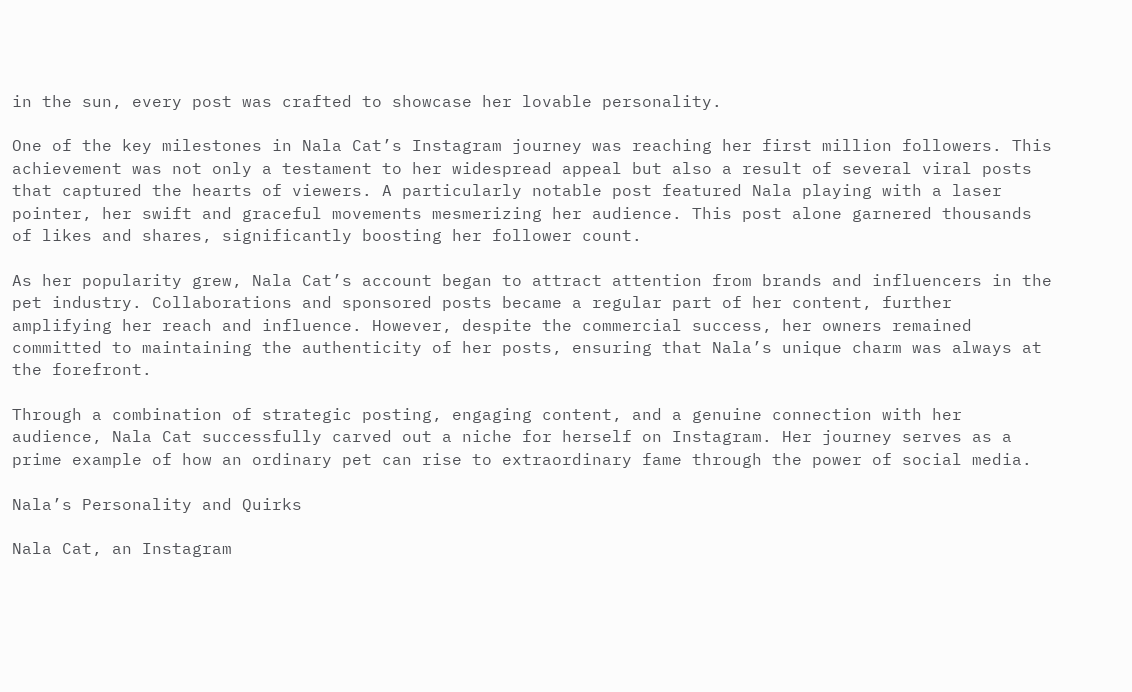in the sun, every post was crafted to showcase her lovable personality.

One of the key milestones in Nala Cat’s Instagram journey was reaching her first million followers. This achievement was not only a testament to her widespread appeal but also a result of several viral posts that captured the hearts of viewers. A particularly notable post featured Nala playing with a laser pointer, her swift and graceful movements mesmerizing her audience. This post alone garnered thousands of likes and shares, significantly boosting her follower count.

As her popularity grew, Nala Cat’s account began to attract attention from brands and influencers in the pet industry. Collaborations and sponsored posts became a regular part of her content, further amplifying her reach and influence. However, despite the commercial success, her owners remained committed to maintaining the authenticity of her posts, ensuring that Nala’s unique charm was always at the forefront.

Through a combination of strategic posting, engaging content, and a genuine connection with her audience, Nala Cat successfully carved out a niche for herself on Instagram. Her journey serves as a prime example of how an ordinary pet can rise to extraordinary fame through the power of social media.

Nala’s Personality and Quirks

Nala Cat, an Instagram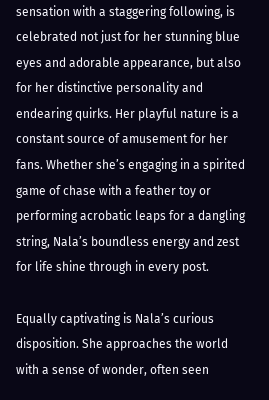sensation with a staggering following, is celebrated not just for her stunning blue eyes and adorable appearance, but also for her distinctive personality and endearing quirks. Her playful nature is a constant source of amusement for her fans. Whether she’s engaging in a spirited game of chase with a feather toy or performing acrobatic leaps for a dangling string, Nala’s boundless energy and zest for life shine through in every post.

Equally captivating is Nala’s curious disposition. She approaches the world with a sense of wonder, often seen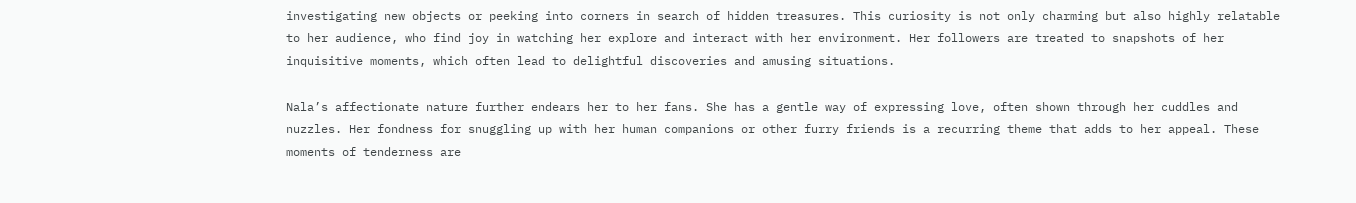investigating new objects or peeking into corners in search of hidden treasures. This curiosity is not only charming but also highly relatable to her audience, who find joy in watching her explore and interact with her environment. Her followers are treated to snapshots of her inquisitive moments, which often lead to delightful discoveries and amusing situations.

Nala’s affectionate nature further endears her to her fans. She has a gentle way of expressing love, often shown through her cuddles and nuzzles. Her fondness for snuggling up with her human companions or other furry friends is a recurring theme that adds to her appeal. These moments of tenderness are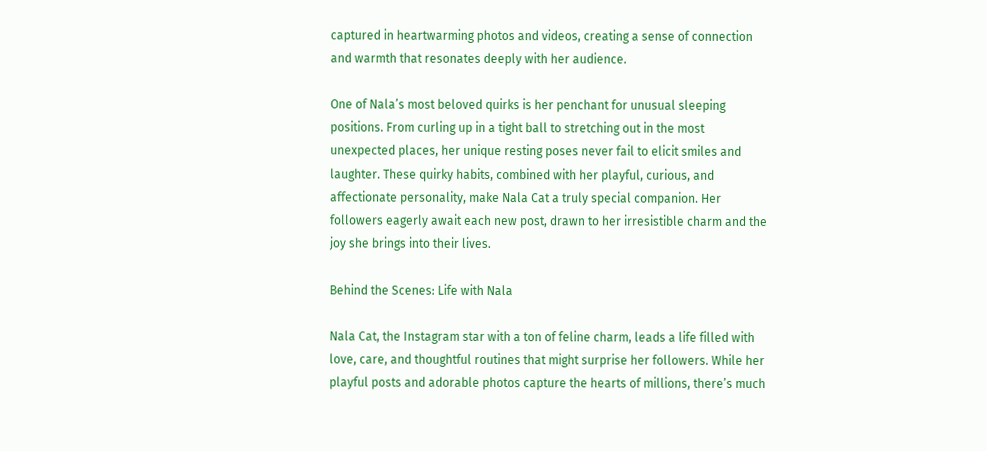captured in heartwarming photos and videos, creating a sense of connection and warmth that resonates deeply with her audience.

One of Nala’s most beloved quirks is her penchant for unusual sleeping positions. From curling up in a tight ball to stretching out in the most unexpected places, her unique resting poses never fail to elicit smiles and laughter. These quirky habits, combined with her playful, curious, and affectionate personality, make Nala Cat a truly special companion. Her followers eagerly await each new post, drawn to her irresistible charm and the joy she brings into their lives.

Behind the Scenes: Life with Nala

Nala Cat, the Instagram star with a ton of feline charm, leads a life filled with love, care, and thoughtful routines that might surprise her followers. While her playful posts and adorable photos capture the hearts of millions, there’s much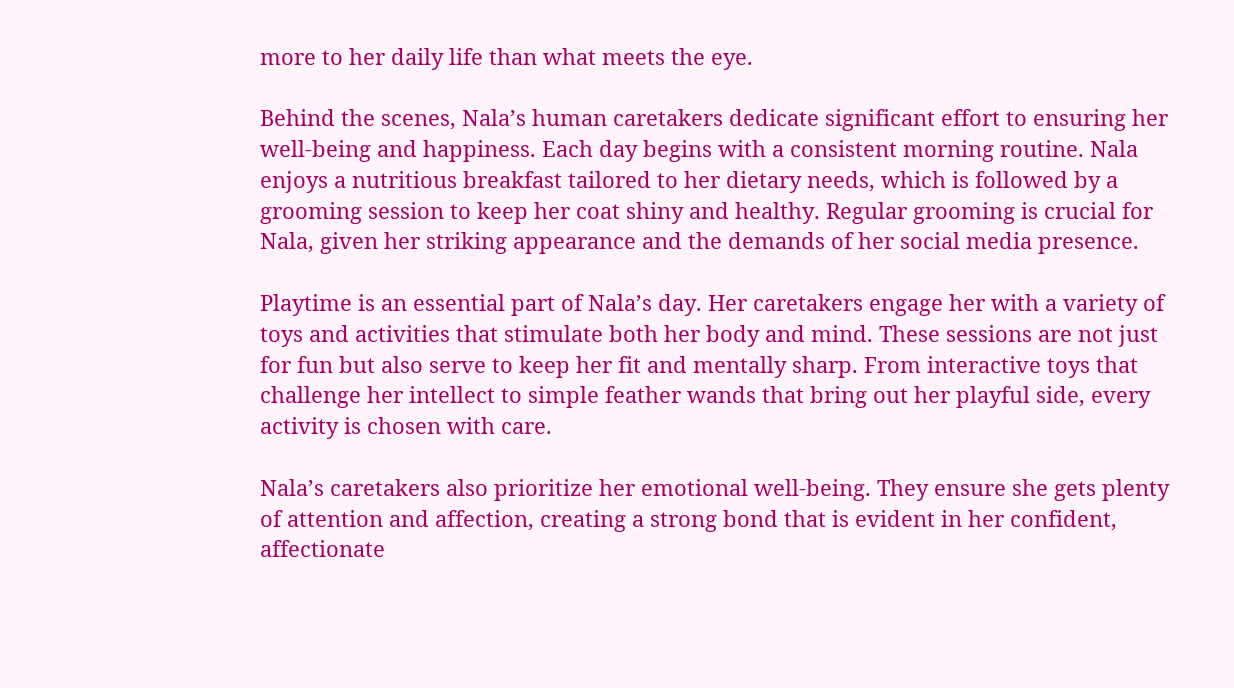more to her daily life than what meets the eye.

Behind the scenes, Nala’s human caretakers dedicate significant effort to ensuring her well-being and happiness. Each day begins with a consistent morning routine. Nala enjoys a nutritious breakfast tailored to her dietary needs, which is followed by a grooming session to keep her coat shiny and healthy. Regular grooming is crucial for Nala, given her striking appearance and the demands of her social media presence.

Playtime is an essential part of Nala’s day. Her caretakers engage her with a variety of toys and activities that stimulate both her body and mind. These sessions are not just for fun but also serve to keep her fit and mentally sharp. From interactive toys that challenge her intellect to simple feather wands that bring out her playful side, every activity is chosen with care.

Nala’s caretakers also prioritize her emotional well-being. They ensure she gets plenty of attention and affection, creating a strong bond that is evident in her confident, affectionate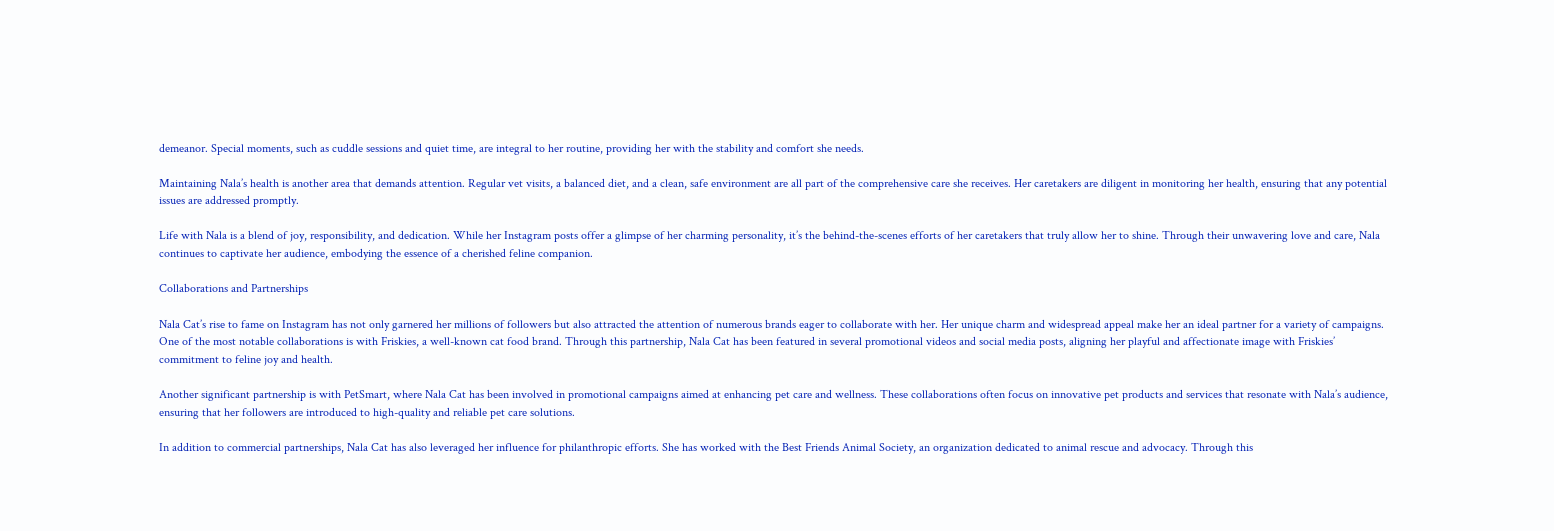demeanor. Special moments, such as cuddle sessions and quiet time, are integral to her routine, providing her with the stability and comfort she needs.

Maintaining Nala’s health is another area that demands attention. Regular vet visits, a balanced diet, and a clean, safe environment are all part of the comprehensive care she receives. Her caretakers are diligent in monitoring her health, ensuring that any potential issues are addressed promptly.

Life with Nala is a blend of joy, responsibility, and dedication. While her Instagram posts offer a glimpse of her charming personality, it’s the behind-the-scenes efforts of her caretakers that truly allow her to shine. Through their unwavering love and care, Nala continues to captivate her audience, embodying the essence of a cherished feline companion.

Collaborations and Partnerships

Nala Cat’s rise to fame on Instagram has not only garnered her millions of followers but also attracted the attention of numerous brands eager to collaborate with her. Her unique charm and widespread appeal make her an ideal partner for a variety of campaigns. One of the most notable collaborations is with Friskies, a well-known cat food brand. Through this partnership, Nala Cat has been featured in several promotional videos and social media posts, aligning her playful and affectionate image with Friskies’ commitment to feline joy and health.

Another significant partnership is with PetSmart, where Nala Cat has been involved in promotional campaigns aimed at enhancing pet care and wellness. These collaborations often focus on innovative pet products and services that resonate with Nala’s audience, ensuring that her followers are introduced to high-quality and reliable pet care solutions.

In addition to commercial partnerships, Nala Cat has also leveraged her influence for philanthropic efforts. She has worked with the Best Friends Animal Society, an organization dedicated to animal rescue and advocacy. Through this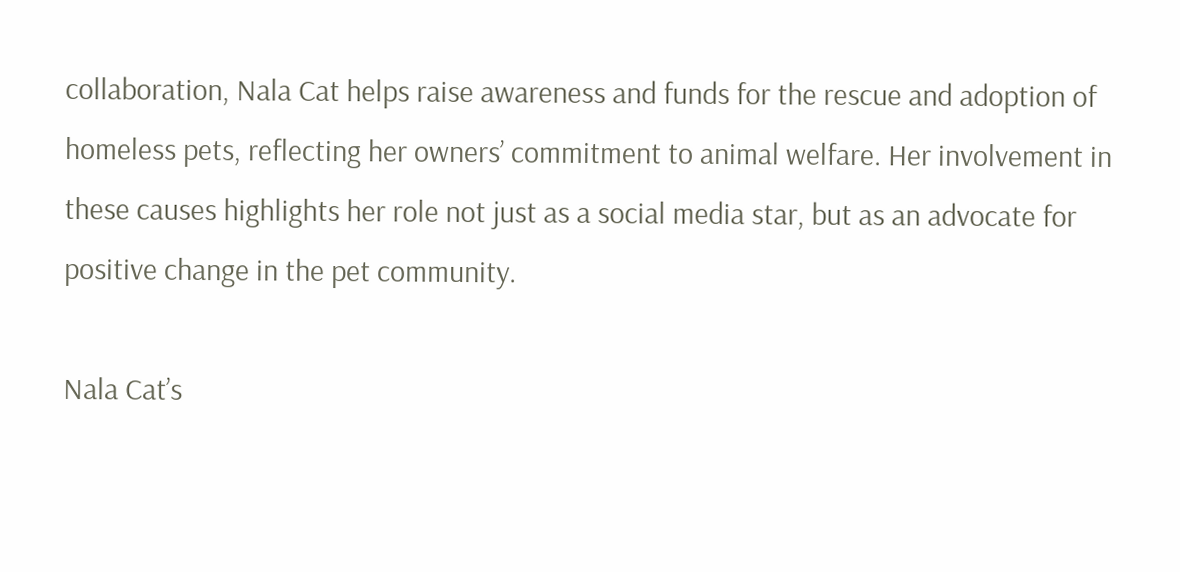collaboration, Nala Cat helps raise awareness and funds for the rescue and adoption of homeless pets, reflecting her owners’ commitment to animal welfare. Her involvement in these causes highlights her role not just as a social media star, but as an advocate for positive change in the pet community.

Nala Cat’s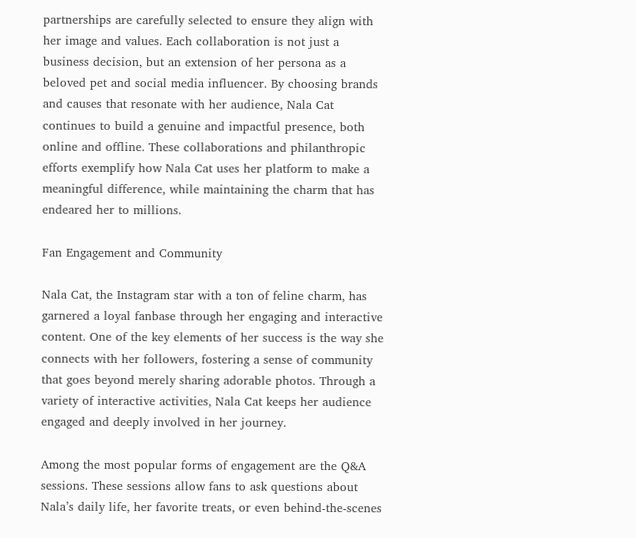partnerships are carefully selected to ensure they align with her image and values. Each collaboration is not just a business decision, but an extension of her persona as a beloved pet and social media influencer. By choosing brands and causes that resonate with her audience, Nala Cat continues to build a genuine and impactful presence, both online and offline. These collaborations and philanthropic efforts exemplify how Nala Cat uses her platform to make a meaningful difference, while maintaining the charm that has endeared her to millions.

Fan Engagement and Community

Nala Cat, the Instagram star with a ton of feline charm, has garnered a loyal fanbase through her engaging and interactive content. One of the key elements of her success is the way she connects with her followers, fostering a sense of community that goes beyond merely sharing adorable photos. Through a variety of interactive activities, Nala Cat keeps her audience engaged and deeply involved in her journey.

Among the most popular forms of engagement are the Q&A sessions. These sessions allow fans to ask questions about Nala’s daily life, her favorite treats, or even behind-the-scenes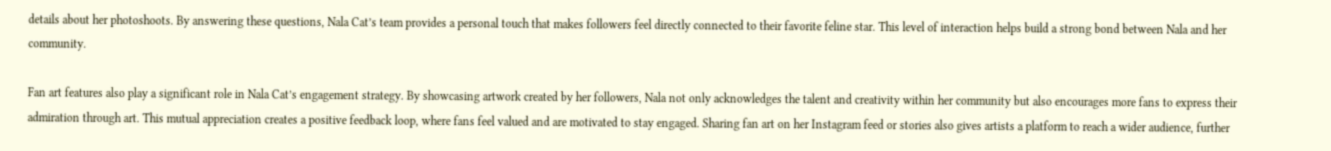details about her photoshoots. By answering these questions, Nala Cat’s team provides a personal touch that makes followers feel directly connected to their favorite feline star. This level of interaction helps build a strong bond between Nala and her community.

Fan art features also play a significant role in Nala Cat’s engagement strategy. By showcasing artwork created by her followers, Nala not only acknowledges the talent and creativity within her community but also encourages more fans to express their admiration through art. This mutual appreciation creates a positive feedback loop, where fans feel valued and are motivated to stay engaged. Sharing fan art on her Instagram feed or stories also gives artists a platform to reach a wider audience, further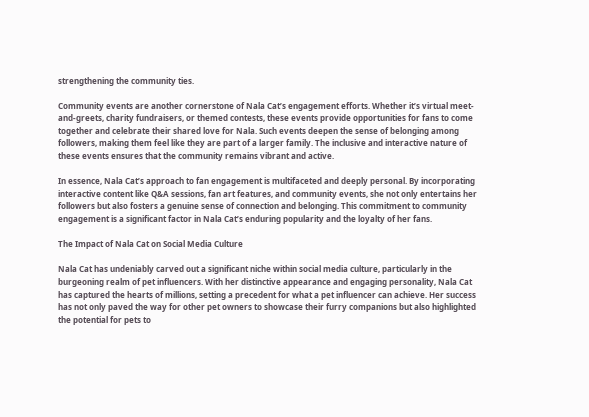strengthening the community ties.

Community events are another cornerstone of Nala Cat’s engagement efforts. Whether it’s virtual meet-and-greets, charity fundraisers, or themed contests, these events provide opportunities for fans to come together and celebrate their shared love for Nala. Such events deepen the sense of belonging among followers, making them feel like they are part of a larger family. The inclusive and interactive nature of these events ensures that the community remains vibrant and active.

In essence, Nala Cat’s approach to fan engagement is multifaceted and deeply personal. By incorporating interactive content like Q&A sessions, fan art features, and community events, she not only entertains her followers but also fosters a genuine sense of connection and belonging. This commitment to community engagement is a significant factor in Nala Cat’s enduring popularity and the loyalty of her fans.

The Impact of Nala Cat on Social Media Culture

Nala Cat has undeniably carved out a significant niche within social media culture, particularly in the burgeoning realm of pet influencers. With her distinctive appearance and engaging personality, Nala Cat has captured the hearts of millions, setting a precedent for what a pet influencer can achieve. Her success has not only paved the way for other pet owners to showcase their furry companions but also highlighted the potential for pets to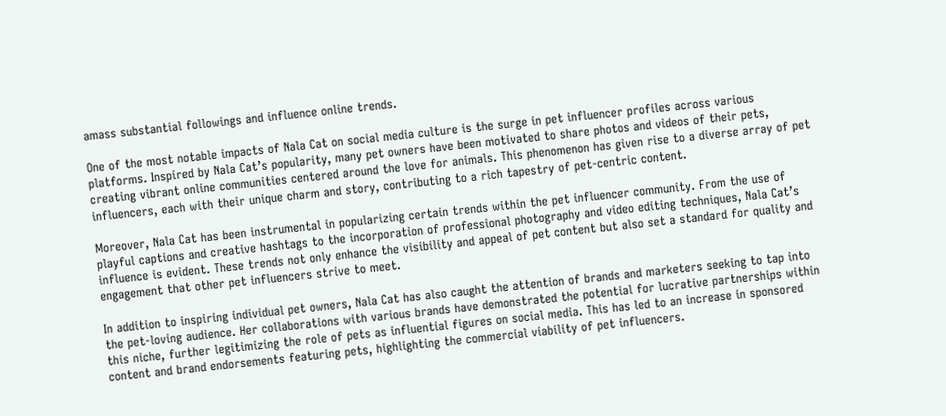amass substantial followings and influence online trends.

One of the most notable impacts of Nala Cat on social media culture is the surge in pet influencer profiles across various platforms. Inspired by Nala Cat’s popularity, many pet owners have been motivated to share photos and videos of their pets, creating vibrant online communities centered around the love for animals. This phenomenon has given rise to a diverse array of pet influencers, each with their unique charm and story, contributing to a rich tapestry of pet-centric content.

Moreover, Nala Cat has been instrumental in popularizing certain trends within the pet influencer community. From the use of playful captions and creative hashtags to the incorporation of professional photography and video editing techniques, Nala Cat’s influence is evident. These trends not only enhance the visibility and appeal of pet content but also set a standard for quality and engagement that other pet influencers strive to meet.

In addition to inspiring individual pet owners, Nala Cat has also caught the attention of brands and marketers seeking to tap into the pet-loving audience. Her collaborations with various brands have demonstrated the potential for lucrative partnerships within this niche, further legitimizing the role of pets as influential figures on social media. This has led to an increase in sponsored content and brand endorsements featuring pets, highlighting the commercial viability of pet influencers.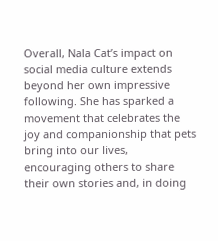Overall, Nala Cat’s impact on social media culture extends beyond her own impressive following. She has sparked a movement that celebrates the joy and companionship that pets bring into our lives, encouraging others to share their own stories and, in doing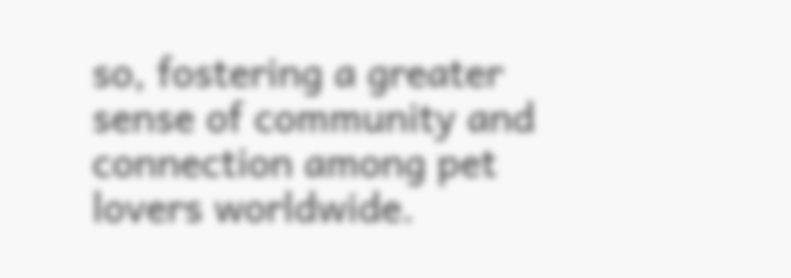so, fostering a greater sense of community and connection among pet lovers worldwide.